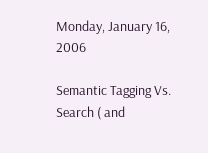Monday, January 16, 2006

Semantic Tagging Vs. Search ( and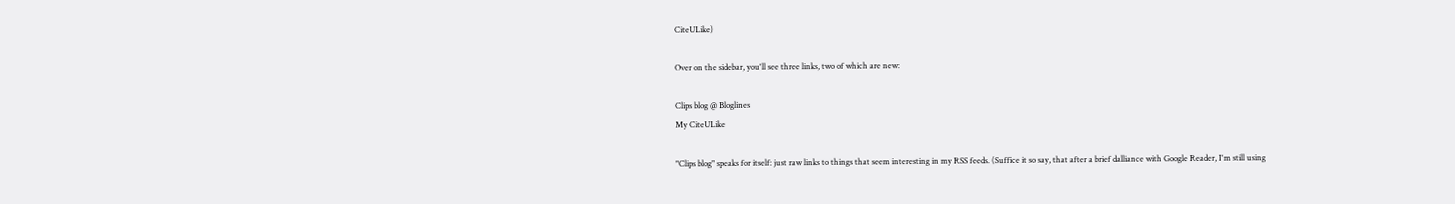CiteULike)

Over on the sidebar, you'll see three links, two of which are new:

Clips blog @ Bloglines
My CiteULike

"Clips blog" speaks for itself: just raw links to things that seem interesting in my RSS feeds. (Suffice it so say, that after a brief dalliance with Google Reader, I'm still using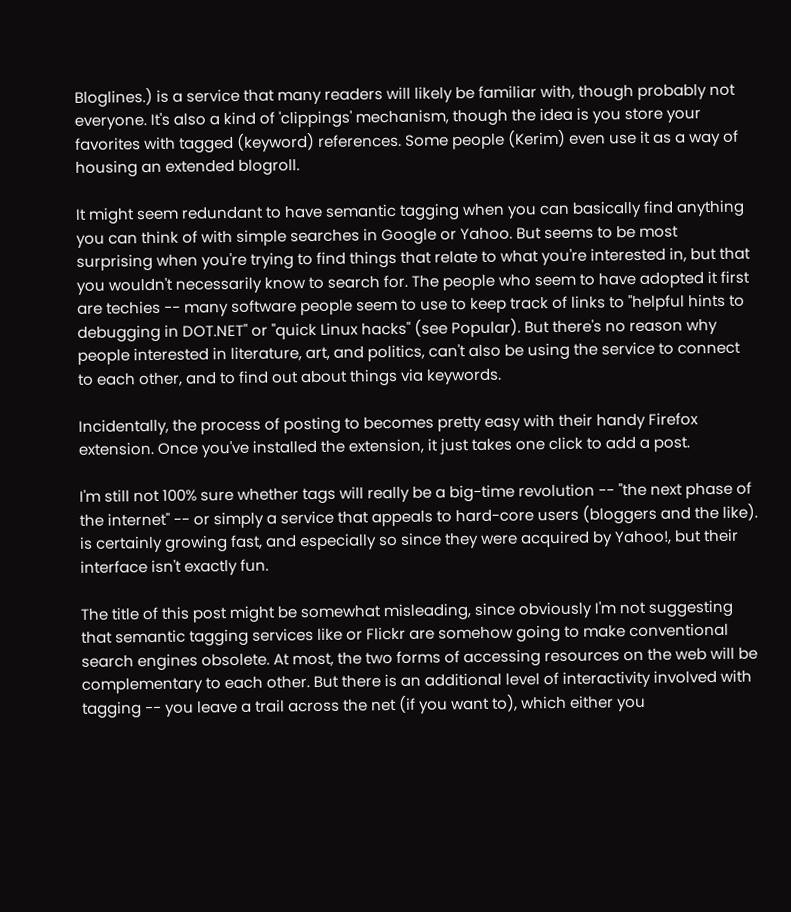Bloglines.) is a service that many readers will likely be familiar with, though probably not everyone. It's also a kind of 'clippings' mechanism, though the idea is you store your favorites with tagged (keyword) references. Some people (Kerim) even use it as a way of housing an extended blogroll.

It might seem redundant to have semantic tagging when you can basically find anything you can think of with simple searches in Google or Yahoo. But seems to be most surprising when you're trying to find things that relate to what you're interested in, but that you wouldn't necessarily know to search for. The people who seem to have adopted it first are techies -- many software people seem to use to keep track of links to "helpful hints to debugging in DOT.NET" or "quick Linux hacks" (see Popular). But there's no reason why people interested in literature, art, and politics, can't also be using the service to connect to each other, and to find out about things via keywords.

Incidentally, the process of posting to becomes pretty easy with their handy Firefox extension. Once you've installed the extension, it just takes one click to add a post.

I'm still not 100% sure whether tags will really be a big-time revolution -- "the next phase of the internet" -- or simply a service that appeals to hard-core users (bloggers and the like). is certainly growing fast, and especially so since they were acquired by Yahoo!, but their interface isn't exactly fun.

The title of this post might be somewhat misleading, since obviously I'm not suggesting that semantic tagging services like or Flickr are somehow going to make conventional search engines obsolete. At most, the two forms of accessing resources on the web will be complementary to each other. But there is an additional level of interactivity involved with tagging -- you leave a trail across the net (if you want to), which either you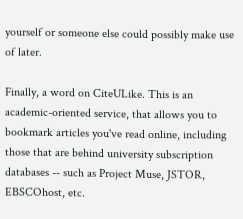yourself or someone else could possibly make use of later.

Finally, a word on CiteULike. This is an academic-oriented service, that allows you to bookmark articles you've read online, including those that are behind university subscription databases -- such as Project Muse, JSTOR, EBSCOhost, etc.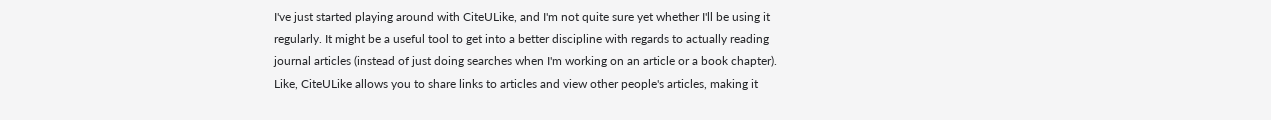I've just started playing around with CiteULike, and I'm not quite sure yet whether I'll be using it regularly. It might be a useful tool to get into a better discipline with regards to actually reading journal articles (instead of just doing searches when I'm working on an article or a book chapter). Like, CiteULike allows you to share links to articles and view other people's articles, making it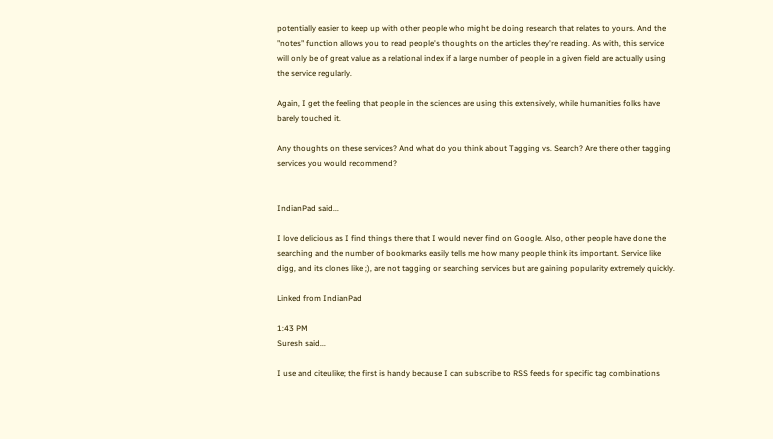potentially easier to keep up with other people who might be doing research that relates to yours. And the "notes" function allows you to read people's thoughts on the articles they're reading. As with, this service will only be of great value as a relational index if a large number of people in a given field are actually using the service regularly.

Again, I get the feeling that people in the sciences are using this extensively, while humanities folks have barely touched it.

Any thoughts on these services? And what do you think about Tagging vs. Search? Are there other tagging services you would recommend?


IndianPad said...

I love delicious as I find things there that I would never find on Google. Also, other people have done the searching and the number of bookmarks easily tells me how many people think its important. Service like digg, and its clones like ;), are not tagging or searching services but are gaining popularity extremely quickly.

Linked from IndianPad

1:43 PM
Suresh said...

I use and citeulike; the first is handy because I can subscribe to RSS feeds for specific tag combinations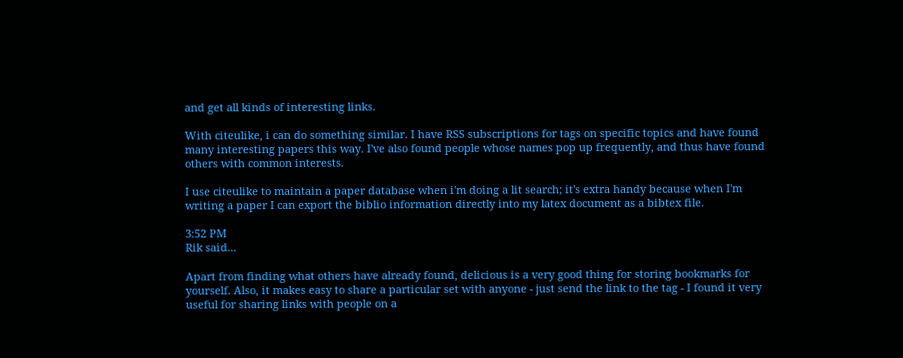and get all kinds of interesting links.

With citeulike, i can do something similar. I have RSS subscriptions for tags on specific topics and have found many interesting papers this way. I've also found people whose names pop up frequently, and thus have found others with common interests.

I use citeulike to maintain a paper database when i'm doing a lit search; it's extra handy because when I'm writing a paper I can export the biblio information directly into my latex document as a bibtex file.

3:52 PM
Rik said...

Apart from finding what others have already found, delicious is a very good thing for storing bookmarks for yourself. Also, it makes easy to share a particular set with anyone - just send the link to the tag - I found it very useful for sharing links with people on a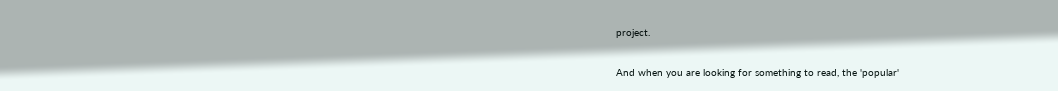project.

And when you are looking for something to read, the 'popular'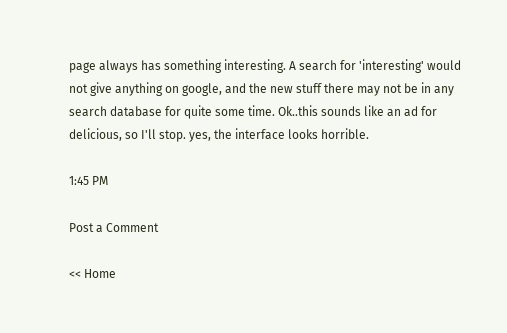page always has something interesting. A search for 'interesting' would not give anything on google, and the new stuff there may not be in any search database for quite some time. Ok..this sounds like an ad for delicious, so I'll stop. yes, the interface looks horrible.

1:45 PM

Post a Comment

<< Home